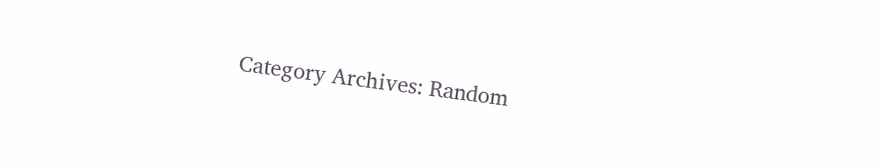Category Archives: Random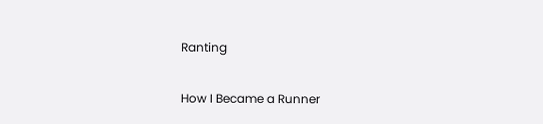Ranting

How I Became a Runner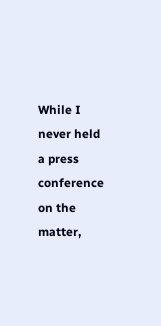While I never held a press conference on the matter,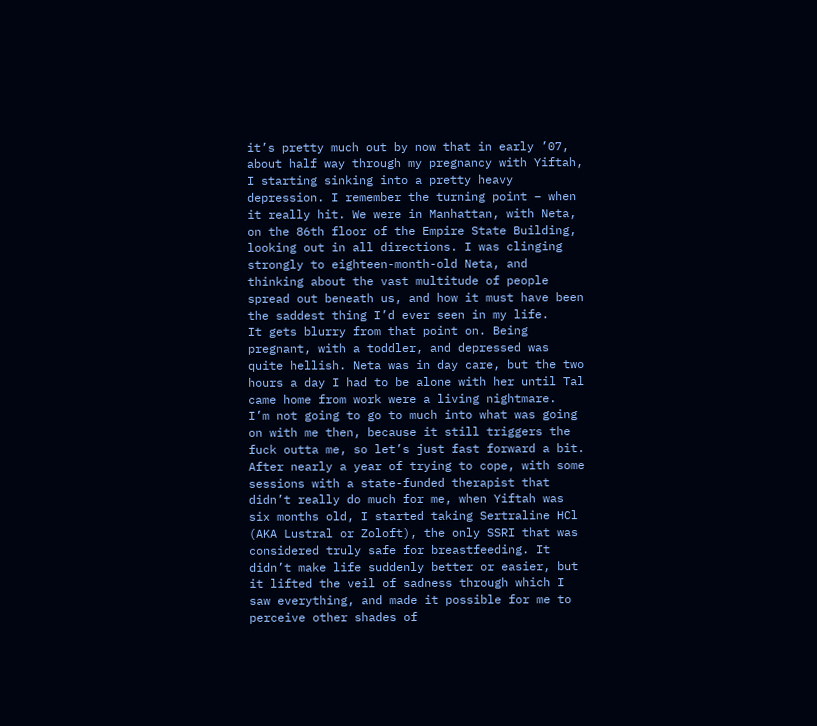it’s pretty much out by now that in early ’07, about half way through my pregnancy with Yiftah, I starting sinking into a pretty heavy depression. I remember the turning point – when it really hit. We were in Manhattan, with Neta, on the 86th floor of the Empire State Building, looking out in all directions. I was clinging strongly to eighteen-month-old Neta, and thinking about the vast multitude of people spread out beneath us, and how it must have been the saddest thing I’d ever seen in my life.
It gets blurry from that point on. Being pregnant, with a toddler, and depressed was quite hellish. Neta was in day care, but the two hours a day I had to be alone with her until Tal came home from work were a living nightmare.
I’m not going to go to much into what was going on with me then, because it still triggers the fuck outta me, so let’s just fast forward a bit. After nearly a year of trying to cope, with some sessions with a state-funded therapist that didn’t really do much for me, when Yiftah was six months old, I started taking Sertraline HCl (AKA Lustral or Zoloft), the only SSRI that was considered truly safe for breastfeeding. It didn’t make life suddenly better or easier, but it lifted the veil of sadness through which I saw everything, and made it possible for me to perceive other shades of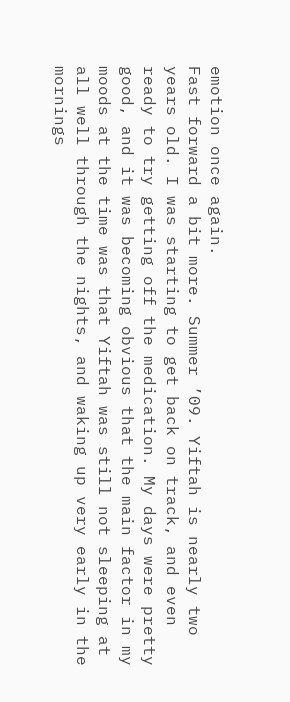emotion once again.
Fast forward a bit more. Summer ’09. Yiftah is nearly two years old. I was starting to get back on track, and even ready to try getting off the medication. My days were pretty good, and it was becoming obvious that the main factor in my moods at the time was that Yiftah was still not sleeping at all well through the nights, and waking up very early in the mornings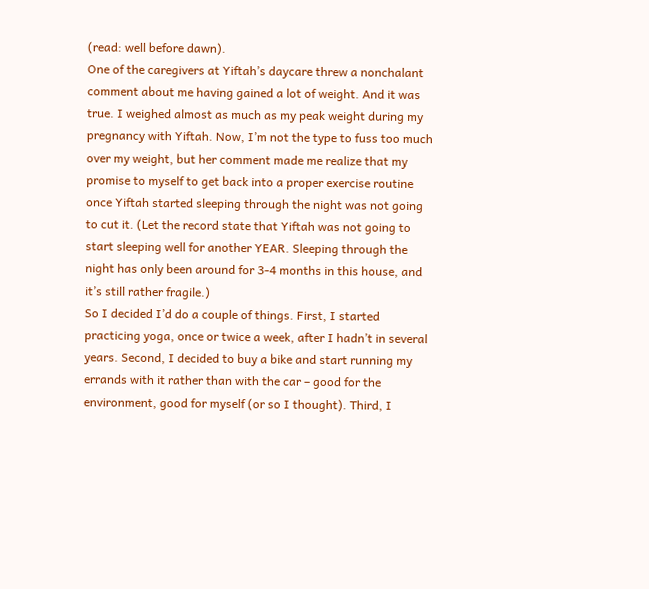(read: well before dawn).
One of the caregivers at Yiftah’s daycare threw a nonchalant comment about me having gained a lot of weight. And it was true. I weighed almost as much as my peak weight during my pregnancy with Yiftah. Now, I’m not the type to fuss too much over my weight, but her comment made me realize that my promise to myself to get back into a proper exercise routine once Yiftah started sleeping through the night was not going to cut it. (Let the record state that Yiftah was not going to start sleeping well for another YEAR. Sleeping through the night has only been around for 3-4 months in this house, and it’s still rather fragile.)
So I decided I’d do a couple of things. First, I started practicing yoga, once or twice a week, after I hadn’t in several years. Second, I decided to buy a bike and start running my errands with it rather than with the car – good for the environment, good for myself (or so I thought). Third, I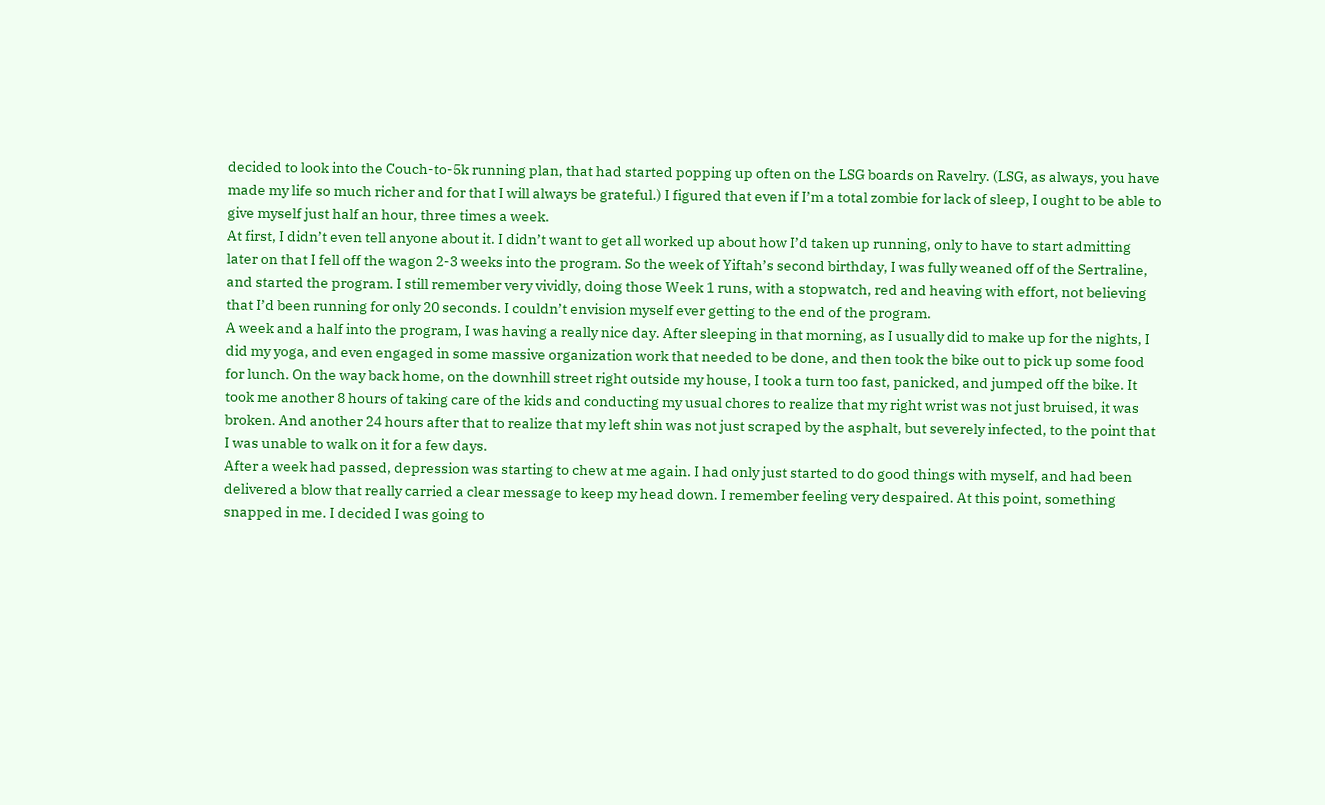decided to look into the Couch-to-5k running plan, that had started popping up often on the LSG boards on Ravelry. (LSG, as always, you have made my life so much richer and for that I will always be grateful.) I figured that even if I’m a total zombie for lack of sleep, I ought to be able to give myself just half an hour, three times a week.
At first, I didn’t even tell anyone about it. I didn’t want to get all worked up about how I’d taken up running, only to have to start admitting later on that I fell off the wagon 2-3 weeks into the program. So the week of Yiftah’s second birthday, I was fully weaned off of the Sertraline, and started the program. I still remember very vividly, doing those Week 1 runs, with a stopwatch, red and heaving with effort, not believing that I’d been running for only 20 seconds. I couldn’t envision myself ever getting to the end of the program.
A week and a half into the program, I was having a really nice day. After sleeping in that morning, as I usually did to make up for the nights, I did my yoga, and even engaged in some massive organization work that needed to be done, and then took the bike out to pick up some food for lunch. On the way back home, on the downhill street right outside my house, I took a turn too fast, panicked, and jumped off the bike. It took me another 8 hours of taking care of the kids and conducting my usual chores to realize that my right wrist was not just bruised, it was broken. And another 24 hours after that to realize that my left shin was not just scraped by the asphalt, but severely infected, to the point that I was unable to walk on it for a few days.
After a week had passed, depression was starting to chew at me again. I had only just started to do good things with myself, and had been delivered a blow that really carried a clear message to keep my head down. I remember feeling very despaired. At this point, something snapped in me. I decided I was going to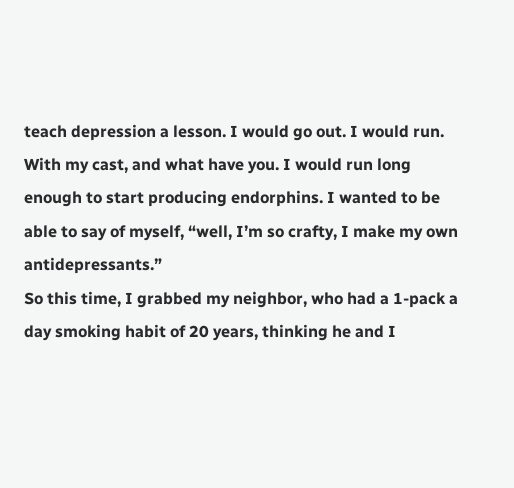teach depression a lesson. I would go out. I would run. With my cast, and what have you. I would run long enough to start producing endorphins. I wanted to be able to say of myself, “well, I’m so crafty, I make my own antidepressants.”
So this time, I grabbed my neighbor, who had a 1-pack a day smoking habit of 20 years, thinking he and I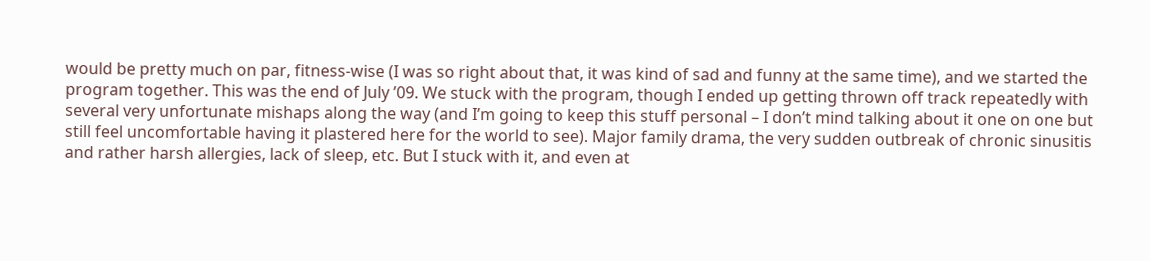would be pretty much on par, fitness-wise (I was so right about that, it was kind of sad and funny at the same time), and we started the program together. This was the end of July ’09. We stuck with the program, though I ended up getting thrown off track repeatedly with several very unfortunate mishaps along the way (and I’m going to keep this stuff personal – I don’t mind talking about it one on one but still feel uncomfortable having it plastered here for the world to see). Major family drama, the very sudden outbreak of chronic sinusitis and rather harsh allergies, lack of sleep, etc. But I stuck with it, and even at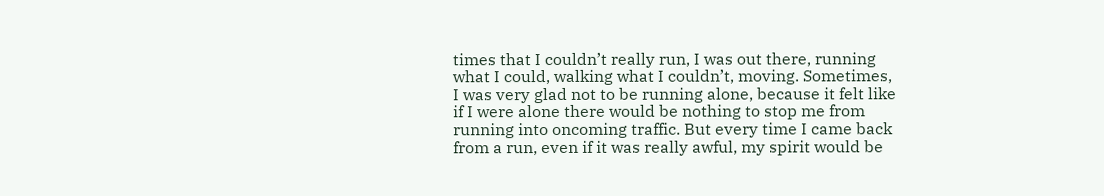times that I couldn’t really run, I was out there, running what I could, walking what I couldn’t, moving. Sometimes, I was very glad not to be running alone, because it felt like if I were alone there would be nothing to stop me from running into oncoming traffic. But every time I came back from a run, even if it was really awful, my spirit would be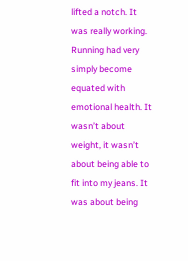lifted a notch. It was really working.
Running had very simply become equated with emotional health. It wasn’t about weight, it wasn’t about being able to fit into my jeans. It was about being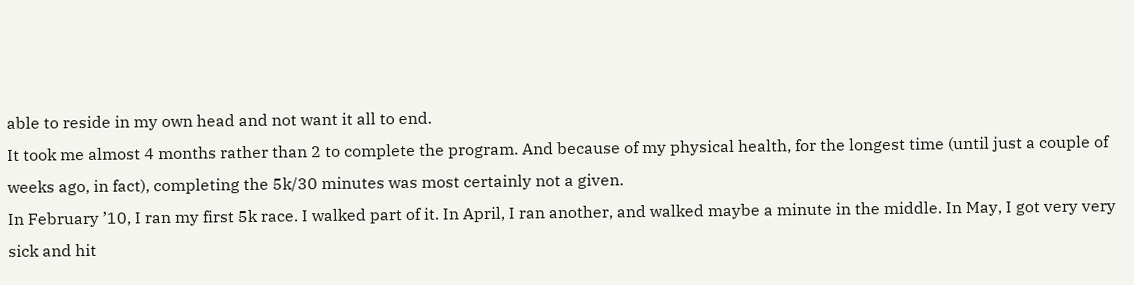able to reside in my own head and not want it all to end.
It took me almost 4 months rather than 2 to complete the program. And because of my physical health, for the longest time (until just a couple of weeks ago, in fact), completing the 5k/30 minutes was most certainly not a given.
In February ’10, I ran my first 5k race. I walked part of it. In April, I ran another, and walked maybe a minute in the middle. In May, I got very very sick and hit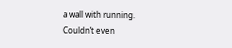a wall with running. Couldn’t even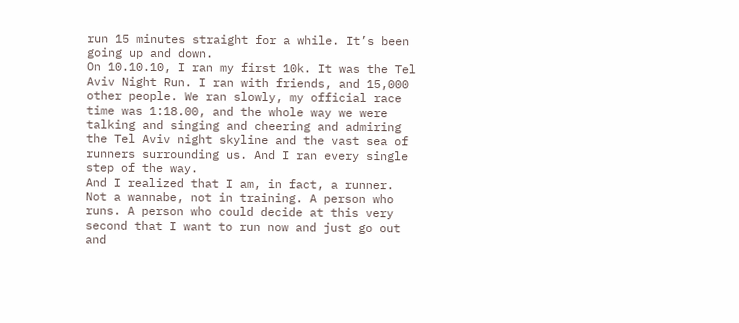run 15 minutes straight for a while. It’s been going up and down.
On 10.10.10, I ran my first 10k. It was the Tel Aviv Night Run. I ran with friends, and 15,000 other people. We ran slowly, my official race time was 1:18.00, and the whole way we were talking and singing and cheering and admiring the Tel Aviv night skyline and the vast sea of runners surrounding us. And I ran every single step of the way.
And I realized that I am, in fact, a runner. Not a wannabe, not in training. A person who runs. A person who could decide at this very second that I want to run now and just go out and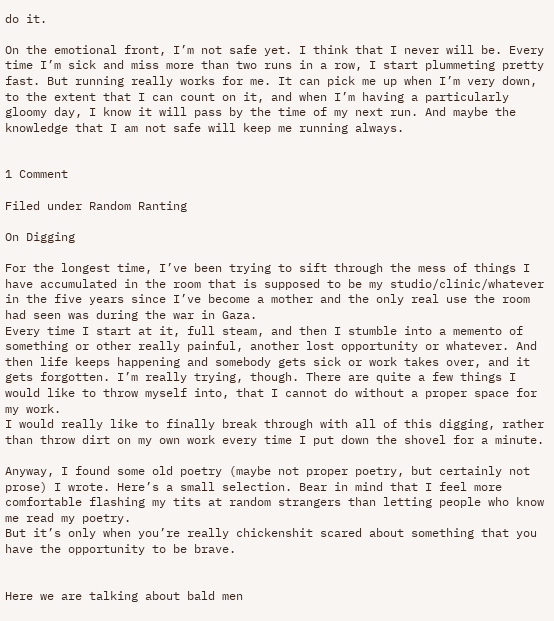do it.

On the emotional front, I’m not safe yet. I think that I never will be. Every time I’m sick and miss more than two runs in a row, I start plummeting pretty fast. But running really works for me. It can pick me up when I’m very down, to the extent that I can count on it, and when I’m having a particularly gloomy day, I know it will pass by the time of my next run. And maybe the knowledge that I am not safe will keep me running always.


1 Comment

Filed under Random Ranting

On Digging

For the longest time, I’ve been trying to sift through the mess of things I have accumulated in the room that is supposed to be my studio/clinic/whatever in the five years since I’ve become a mother and the only real use the room had seen was during the war in Gaza.
Every time I start at it, full steam, and then I stumble into a memento of something or other really painful, another lost opportunity or whatever. And then life keeps happening and somebody gets sick or work takes over, and it gets forgotten. I’m really trying, though. There are quite a few things I would like to throw myself into, that I cannot do without a proper space for my work.
I would really like to finally break through with all of this digging, rather than throw dirt on my own work every time I put down the shovel for a minute.

Anyway, I found some old poetry (maybe not proper poetry, but certainly not prose) I wrote. Here’s a small selection. Bear in mind that I feel more comfortable flashing my tits at random strangers than letting people who know me read my poetry.
But it’s only when you’re really chickenshit scared about something that you have the opportunity to be brave.


Here we are talking about bald men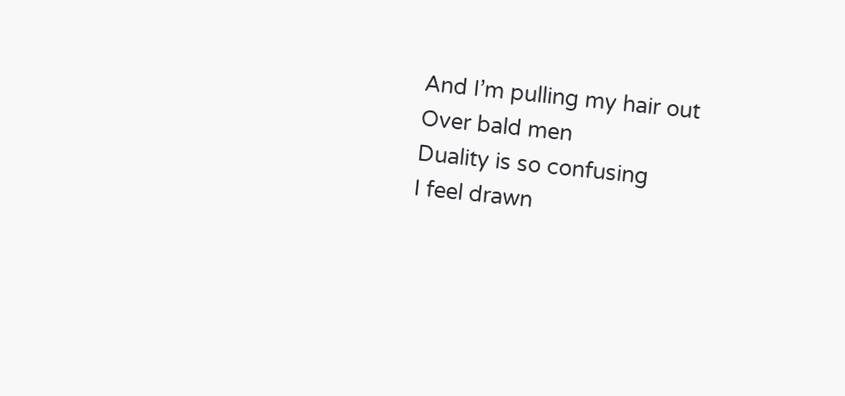And I’m pulling my hair out
Over bald men
Duality is so confusing
I feel drawn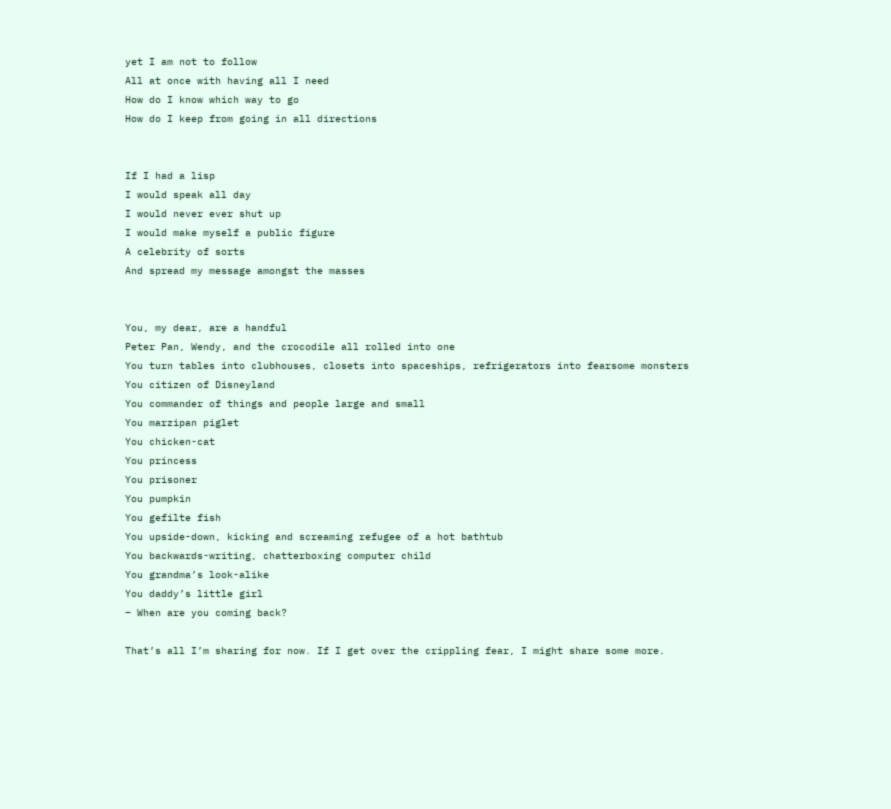yet I am not to follow
All at once with having all I need
How do I know which way to go
How do I keep from going in all directions


If I had a lisp
I would speak all day
I would never ever shut up
I would make myself a public figure
A celebrity of sorts
And spread my message amongst the masses


You, my dear, are a handful
Peter Pan, Wendy, and the crocodile all rolled into one
You turn tables into clubhouses, closets into spaceships, refrigerators into fearsome monsters
You citizen of Disneyland
You commander of things and people large and small
You marzipan piglet
You chicken-cat
You princess
You prisoner
You pumpkin
You gefilte fish
You upside-down, kicking and screaming refugee of a hot bathtub
You backwards-writing, chatterboxing computer child
You grandma’s look-alike
You daddy’s little girl
– When are you coming back?

That’s all I’m sharing for now. If I get over the crippling fear, I might share some more.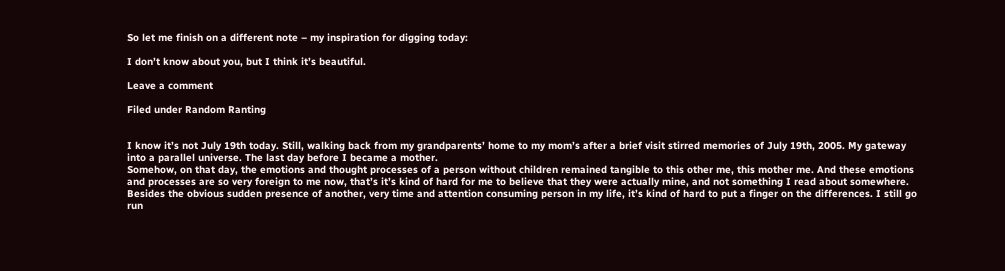So let me finish on a different note – my inspiration for digging today:

I don’t know about you, but I think it’s beautiful.

Leave a comment

Filed under Random Ranting


I know it’s not July 19th today. Still, walking back from my grandparents’ home to my mom’s after a brief visit stirred memories of July 19th, 2005. My gateway into a parallel universe. The last day before I became a mother.
Somehow, on that day, the emotions and thought processes of a person without children remained tangible to this other me, this mother me. And these emotions and processes are so very foreign to me now, that’s it’s kind of hard for me to believe that they were actually mine, and not something I read about somewhere.
Besides the obvious sudden presence of another, very time and attention consuming person in my life, it’s kind of hard to put a finger on the differences. I still go run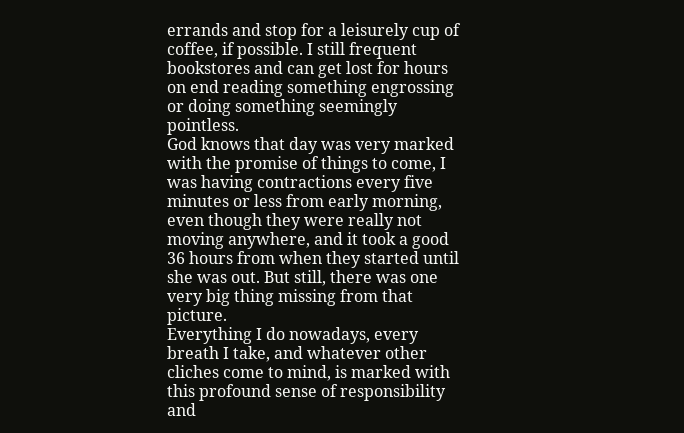errands and stop for a leisurely cup of coffee, if possible. I still frequent bookstores and can get lost for hours on end reading something engrossing or doing something seemingly pointless.
God knows that day was very marked with the promise of things to come, I was having contractions every five minutes or less from early morning, even though they were really not moving anywhere, and it took a good 36 hours from when they started until she was out. But still, there was one very big thing missing from that picture.
Everything I do nowadays, every breath I take, and whatever other cliches come to mind, is marked with this profound sense of responsibility and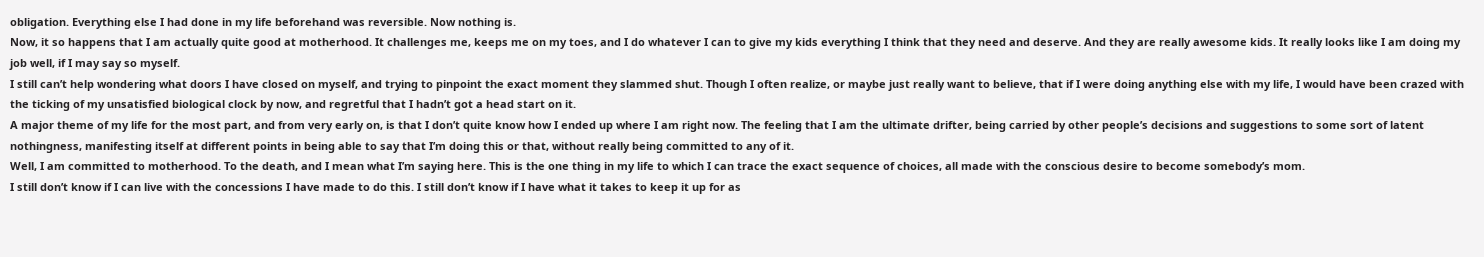obligation. Everything else I had done in my life beforehand was reversible. Now nothing is.
Now, it so happens that I am actually quite good at motherhood. It challenges me, keeps me on my toes, and I do whatever I can to give my kids everything I think that they need and deserve. And they are really awesome kids. It really looks like I am doing my job well, if I may say so myself.
I still can’t help wondering what doors I have closed on myself, and trying to pinpoint the exact moment they slammed shut. Though I often realize, or maybe just really want to believe, that if I were doing anything else with my life, I would have been crazed with the ticking of my unsatisfied biological clock by now, and regretful that I hadn’t got a head start on it.
A major theme of my life for the most part, and from very early on, is that I don’t quite know how I ended up where I am right now. The feeling that I am the ultimate drifter, being carried by other people’s decisions and suggestions to some sort of latent nothingness, manifesting itself at different points in being able to say that I’m doing this or that, without really being committed to any of it.
Well, I am committed to motherhood. To the death, and I mean what I’m saying here. This is the one thing in my life to which I can trace the exact sequence of choices, all made with the conscious desire to become somebody’s mom.
I still don’t know if I can live with the concessions I have made to do this. I still don’t know if I have what it takes to keep it up for as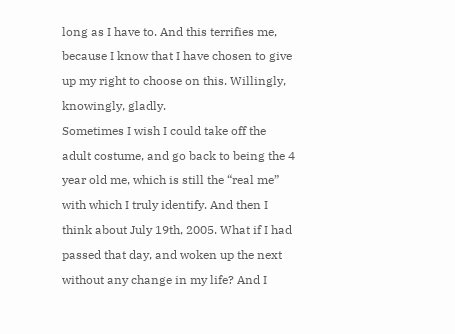long as I have to. And this terrifies me, because I know that I have chosen to give up my right to choose on this. Willingly, knowingly, gladly.
Sometimes I wish I could take off the adult costume, and go back to being the 4 year old me, which is still the “real me” with which I truly identify. And then I think about July 19th, 2005. What if I had passed that day, and woken up the next without any change in my life? And I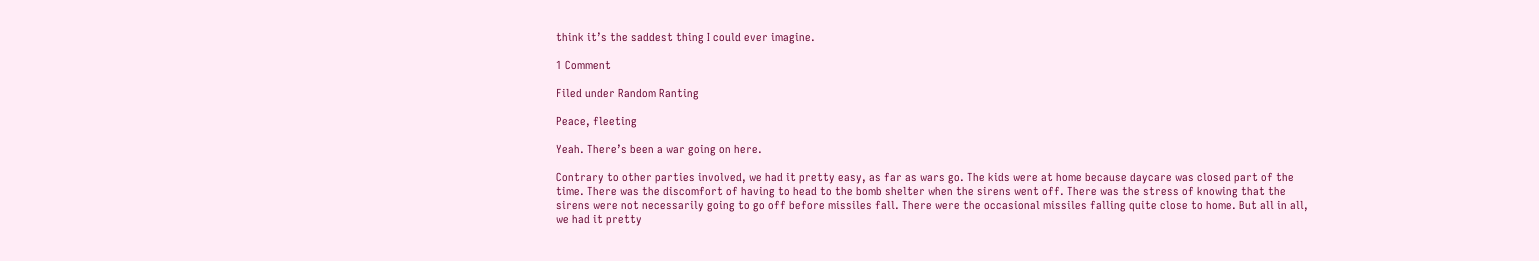think it’s the saddest thing I could ever imagine.

1 Comment

Filed under Random Ranting

Peace, fleeting

Yeah. There’s been a war going on here.

Contrary to other parties involved, we had it pretty easy, as far as wars go. The kids were at home because daycare was closed part of the time. There was the discomfort of having to head to the bomb shelter when the sirens went off. There was the stress of knowing that the sirens were not necessarily going to go off before missiles fall. There were the occasional missiles falling quite close to home. But all in all, we had it pretty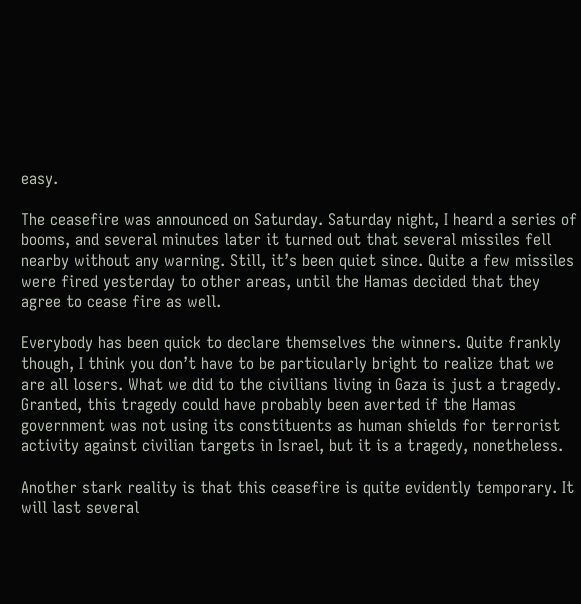easy.

The ceasefire was announced on Saturday. Saturday night, I heard a series of booms, and several minutes later it turned out that several missiles fell nearby without any warning. Still, it’s been quiet since. Quite a few missiles were fired yesterday to other areas, until the Hamas decided that they agree to cease fire as well.

Everybody has been quick to declare themselves the winners. Quite frankly though, I think you don’t have to be particularly bright to realize that we are all losers. What we did to the civilians living in Gaza is just a tragedy. Granted, this tragedy could have probably been averted if the Hamas government was not using its constituents as human shields for terrorist activity against civilian targets in Israel, but it is a tragedy, nonetheless.

Another stark reality is that this ceasefire is quite evidently temporary. It will last several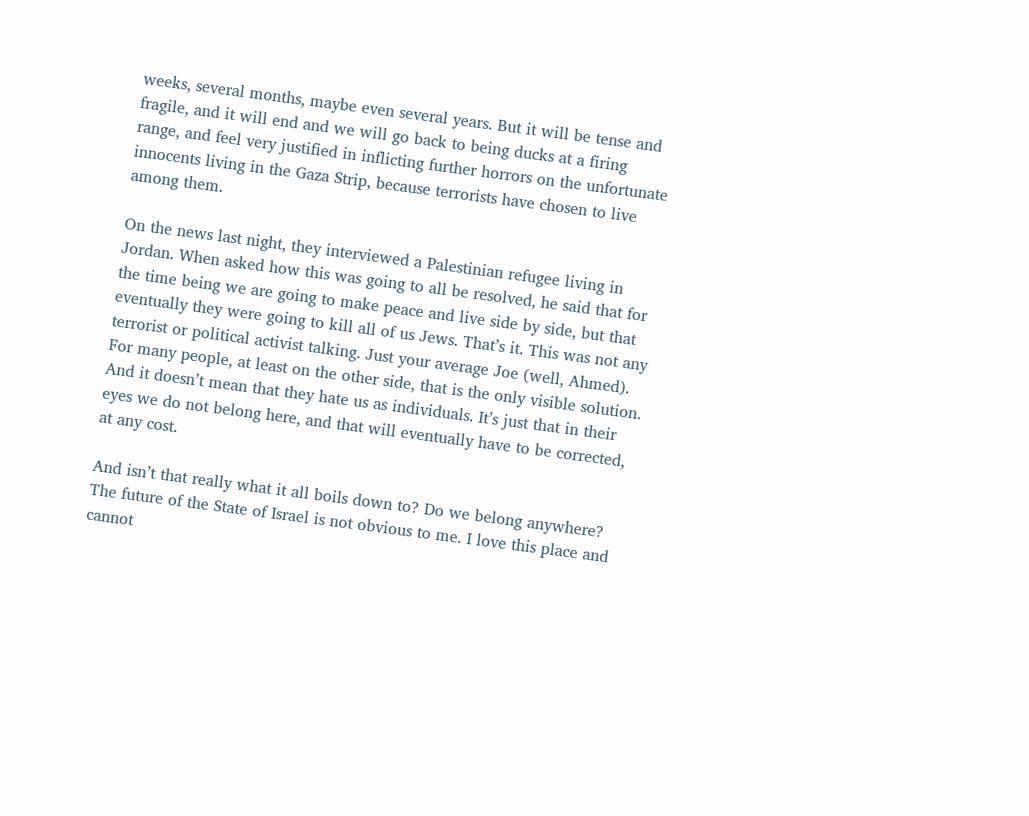weeks, several months, maybe even several years. But it will be tense and fragile, and it will end and we will go back to being ducks at a firing range, and feel very justified in inflicting further horrors on the unfortunate innocents living in the Gaza Strip, because terrorists have chosen to live among them.

On the news last night, they interviewed a Palestinian refugee living in Jordan. When asked how this was going to all be resolved, he said that for the time being we are going to make peace and live side by side, but that eventually they were going to kill all of us Jews. That’s it. This was not any terrorist or political activist talking. Just your average Joe (well, Ahmed). For many people, at least on the other side, that is the only visible solution. And it doesn’t mean that they hate us as individuals. It’s just that in their eyes we do not belong here, and that will eventually have to be corrected, at any cost.

And isn’t that really what it all boils down to? Do we belong anywhere? The future of the State of Israel is not obvious to me. I love this place and cannot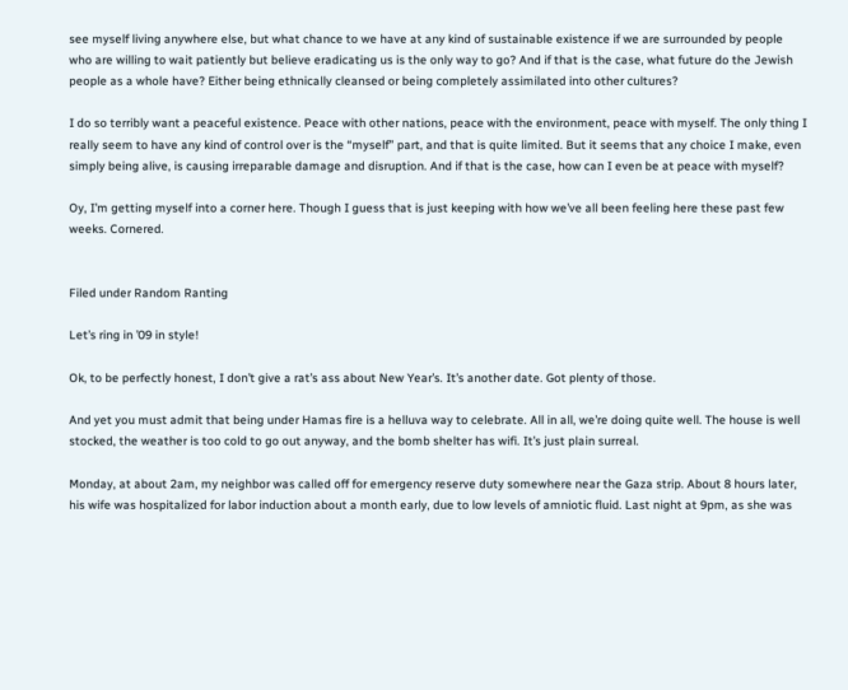see myself living anywhere else, but what chance to we have at any kind of sustainable existence if we are surrounded by people who are willing to wait patiently but believe eradicating us is the only way to go? And if that is the case, what future do the Jewish people as a whole have? Either being ethnically cleansed or being completely assimilated into other cultures?

I do so terribly want a peaceful existence. Peace with other nations, peace with the environment, peace with myself. The only thing I really seem to have any kind of control over is the “myself” part, and that is quite limited. But it seems that any choice I make, even simply being alive, is causing irreparable damage and disruption. And if that is the case, how can I even be at peace with myself?

Oy, I’m getting myself into a corner here. Though I guess that is just keeping with how we’ve all been feeling here these past few weeks. Cornered.


Filed under Random Ranting

Let’s ring in ’09 in style!

Ok, to be perfectly honest, I don’t give a rat’s ass about New Year’s. It’s another date. Got plenty of those.

And yet you must admit that being under Hamas fire is a helluva way to celebrate. All in all, we’re doing quite well. The house is well stocked, the weather is too cold to go out anyway, and the bomb shelter has wifi. It’s just plain surreal.

Monday, at about 2am, my neighbor was called off for emergency reserve duty somewhere near the Gaza strip. About 8 hours later, his wife was hospitalized for labor induction about a month early, due to low levels of amniotic fluid. Last night at 9pm, as she was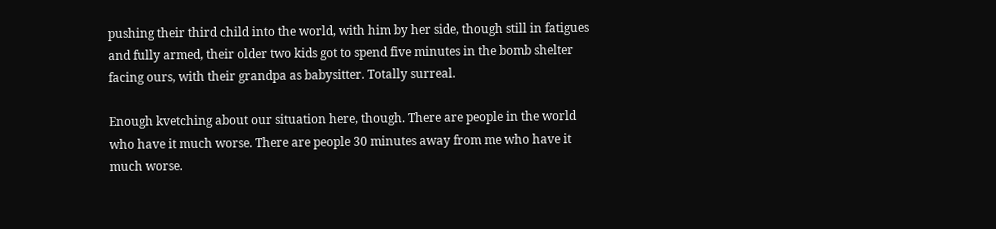pushing their third child into the world, with him by her side, though still in fatigues and fully armed, their older two kids got to spend five minutes in the bomb shelter facing ours, with their grandpa as babysitter. Totally surreal.

Enough kvetching about our situation here, though. There are people in the world who have it much worse. There are people 30 minutes away from me who have it much worse.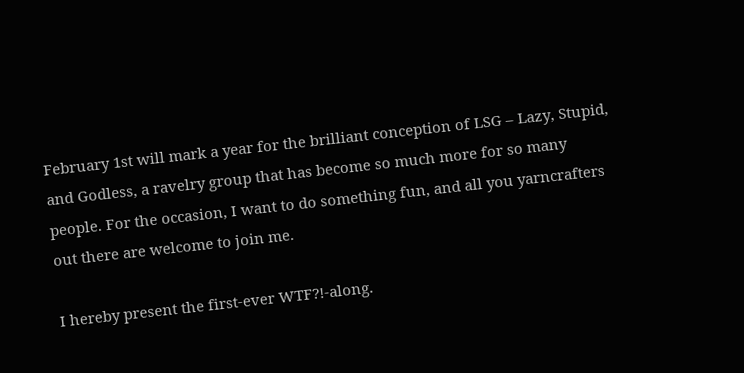February 1st will mark a year for the brilliant conception of LSG – Lazy, Stupid, and Godless, a ravelry group that has become so much more for so many people. For the occasion, I want to do something fun, and all you yarncrafters out there are welcome to join me.

I hereby present the first-ever WTF?!-along.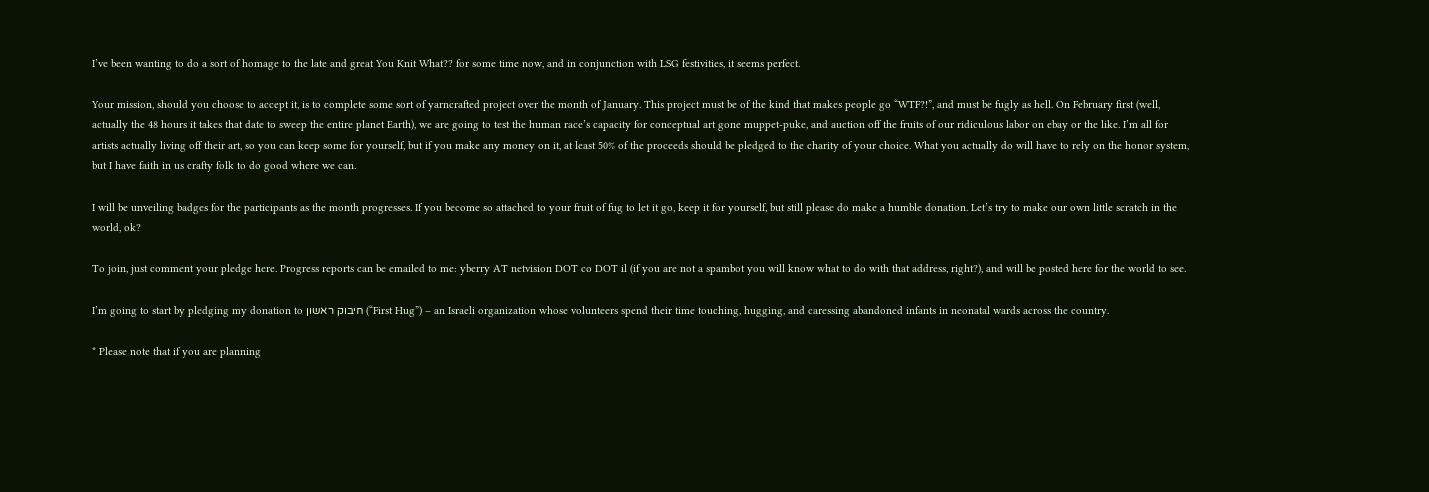I’ve been wanting to do a sort of homage to the late and great You Knit What?? for some time now, and in conjunction with LSG festivities, it seems perfect.

Your mission, should you choose to accept it, is to complete some sort of yarncrafted project over the month of January. This project must be of the kind that makes people go “WTF?!”, and must be fugly as hell. On February first (well, actually the 48 hours it takes that date to sweep the entire planet Earth), we are going to test the human race’s capacity for conceptual art gone muppet-puke, and auction off the fruits of our ridiculous labor on ebay or the like. I’m all for artists actually living off their art, so you can keep some for yourself, but if you make any money on it, at least 50% of the proceeds should be pledged to the charity of your choice. What you actually do will have to rely on the honor system, but I have faith in us crafty folk to do good where we can.

I will be unveiling badges for the participants as the month progresses. If you become so attached to your fruit of fug to let it go, keep it for yourself, but still please do make a humble donation. Let’s try to make our own little scratch in the world, ok?

To join, just comment your pledge here. Progress reports can be emailed to me: yberry AT netvision DOT co DOT il (if you are not a spambot you will know what to do with that address, right?), and will be posted here for the world to see.

I’m going to start by pledging my donation to חיבוק ראשון (“First Hug”) – an Israeli organization whose volunteers spend their time touching, hugging, and caressing abandoned infants in neonatal wards across the country.

* Please note that if you are planning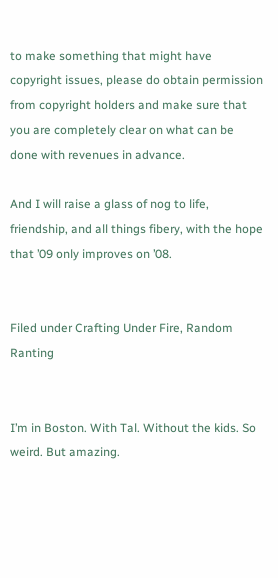to make something that might have copyright issues, please do obtain permission from copyright holders and make sure that you are completely clear on what can be done with revenues in advance.

And I will raise a glass of nog to life, friendship, and all things fibery, with the hope that ’09 only improves on ’08.


Filed under Crafting Under Fire, Random Ranting


I’m in Boston. With Tal. Without the kids. So weird. But amazing.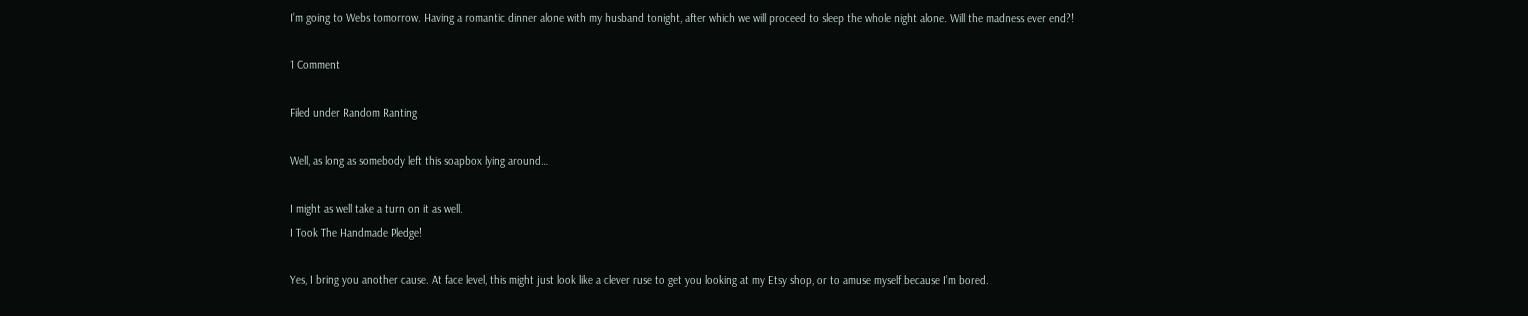I’m going to Webs tomorrow. Having a romantic dinner alone with my husband tonight, after which we will proceed to sleep the whole night alone. Will the madness ever end?!

1 Comment

Filed under Random Ranting

Well, as long as somebody left this soapbox lying around…

I might as well take a turn on it as well.
I Took The Handmade Pledge!

Yes, I bring you another cause. At face level, this might just look like a clever ruse to get you looking at my Etsy shop, or to amuse myself because I’m bored.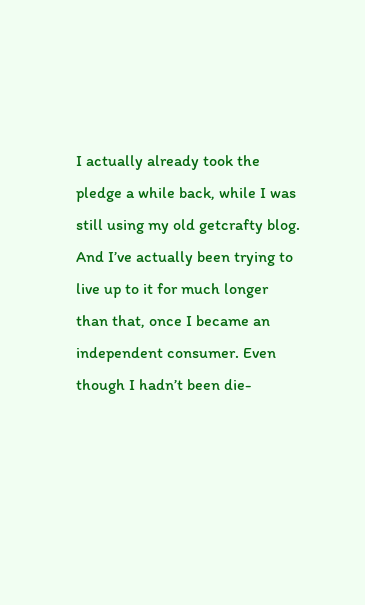I actually already took the pledge a while back, while I was still using my old getcrafty blog. And I’ve actually been trying to live up to it for much longer than that, once I became an independent consumer. Even though I hadn’t been die-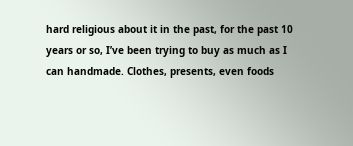hard religious about it in the past, for the past 10 years or so, I’ve been trying to buy as much as I can handmade. Clothes, presents, even foods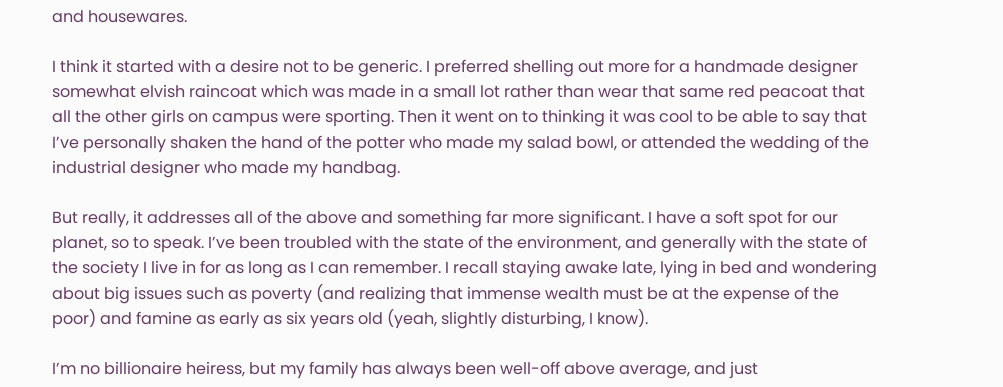and housewares.

I think it started with a desire not to be generic. I preferred shelling out more for a handmade designer somewhat elvish raincoat which was made in a small lot rather than wear that same red peacoat that all the other girls on campus were sporting. Then it went on to thinking it was cool to be able to say that I’ve personally shaken the hand of the potter who made my salad bowl, or attended the wedding of the industrial designer who made my handbag.

But really, it addresses all of the above and something far more significant. I have a soft spot for our planet, so to speak. I’ve been troubled with the state of the environment, and generally with the state of the society I live in for as long as I can remember. I recall staying awake late, lying in bed and wondering about big issues such as poverty (and realizing that immense wealth must be at the expense of the poor) and famine as early as six years old (yeah, slightly disturbing, I know).

I’m no billionaire heiress, but my family has always been well-off above average, and just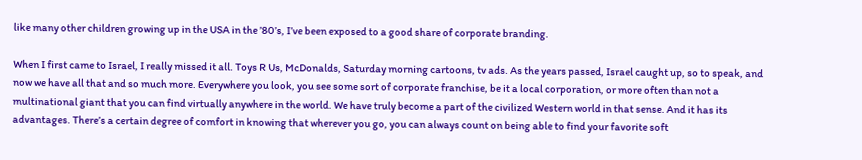like many other children growing up in the USA in the ’80’s, I’ve been exposed to a good share of corporate branding.

When I first came to Israel, I really missed it all. Toys R Us, McDonalds, Saturday morning cartoons, tv ads. As the years passed, Israel caught up, so to speak, and now we have all that and so much more. Everywhere you look, you see some sort of corporate franchise, be it a local corporation, or more often than not a multinational giant that you can find virtually anywhere in the world. We have truly become a part of the civilized Western world in that sense. And it has its advantages. There’s a certain degree of comfort in knowing that wherever you go, you can always count on being able to find your favorite soft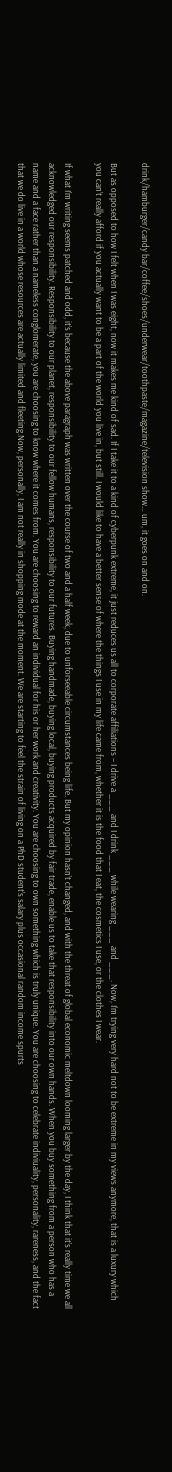drink/hamburger/candy bar/coffee/shoes/underwear/toothpaste/magazine/television show… um, it goes on and on.

But as opposed to how I felt when I was eight, now it makes me kind of sad. If I take it to a kind of cyberpunk extreme, it just reduces us all to corporate affiliations – I drive a ___ and I drink ___ while wearing ___ and ___. Now, I’m trying very hard not to be extreme in my views anymore, that is a luxury which you can’t really afford if you actually want to be a part of the world you live in, but still. I would like to have a better sense of where the things I use in my life came from, whether it is the food that I eat, the cosmetics I use, or the clothes I wear.

If what I’m writing seems patched and odd, it’s because the above paragraph was written over the course of two and a half week, due to unforseeable circumstances being life. But my opinion hasn’t changed, and with the threat of global economic meltdown looming larger by the day, I think that it’s really time we all acknowledged our responsibility. Responsibility to our planet, responsibility to our fellow humans, responsibility to our futures. Buying handmade, buying local, buying products acquired by fair trade, enable us to take that responsibility into our own hands. When you buy something from a person who has a name and a face rather than a nameless conglomerate, you are choosing to know where it comes from. You are choosing to reward an individual for his or her work and creativity. You are choosing to own something which is truly unique. You are choosing to celebrate indiviuality, personality, rareness, and the fact that we do live in a world whose resources are actually limited and fleeting.Now, personally, I am not really in shopping mode at the moment. We are starting to feel the strain of living on a PhD student’s salary plus occasional random income spurts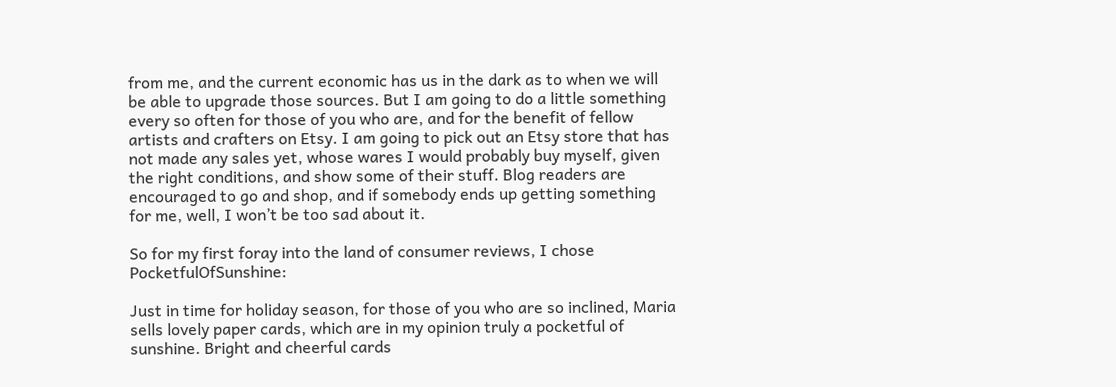from me, and the current economic has us in the dark as to when we will be able to upgrade those sources. But I am going to do a little something every so often for those of you who are, and for the benefit of fellow artists and crafters on Etsy. I am going to pick out an Etsy store that has not made any sales yet, whose wares I would probably buy myself, given the right conditions, and show some of their stuff. Blog readers are encouraged to go and shop, and if somebody ends up getting something for me, well, I won’t be too sad about it.

So for my first foray into the land of consumer reviews, I chose PocketfulOfSunshine:

Just in time for holiday season, for those of you who are so inclined, Maria sells lovely paper cards, which are in my opinion truly a pocketful of sunshine. Bright and cheerful cards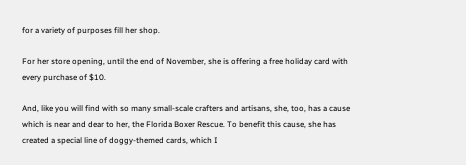for a variety of purposes fill her shop.

For her store opening, until the end of November, she is offering a free holiday card with every purchase of $10.

And, like you will find with so many small-scale crafters and artisans, she, too, has a cause which is near and dear to her, the Florida Boxer Rescue. To benefit this cause, she has created a special line of doggy-themed cards, which I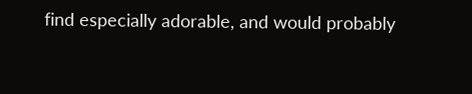find especially adorable, and would probably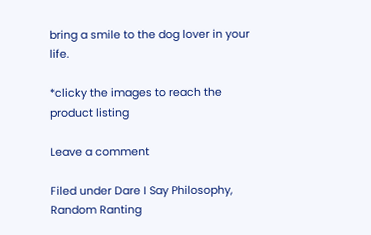bring a smile to the dog lover in your life.

*clicky the images to reach the product listing

Leave a comment

Filed under Dare I Say Philosophy, Random Ranting